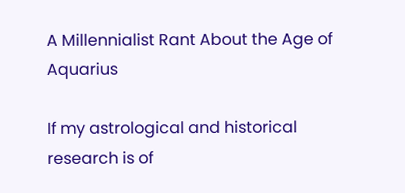A Millennialist Rant About the Age of Aquarius

If my astrological and historical research is of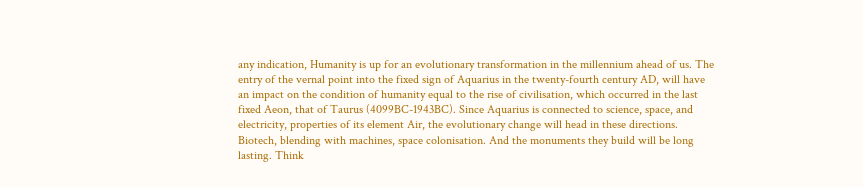any indication, Humanity is up for an evolutionary transformation in the millennium ahead of us. The entry of the vernal point into the fixed sign of Aquarius in the twenty-fourth century AD, will have an impact on the condition of humanity equal to the rise of civilisation, which occurred in the last fixed Aeon, that of Taurus (4099BC-1943BC). Since Aquarius is connected to science, space, and electricity, properties of its element Air, the evolutionary change will head in these directions. Biotech, blending with machines, space colonisation. And the monuments they build will be long lasting. Think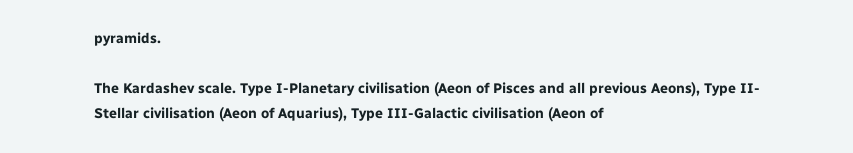pyramids.

The Kardashev scale. Type I-Planetary civilisation (Aeon of Pisces and all previous Aeons), Type II-Stellar civilisation (Aeon of Aquarius), Type III-Galactic civilisation (Aeon of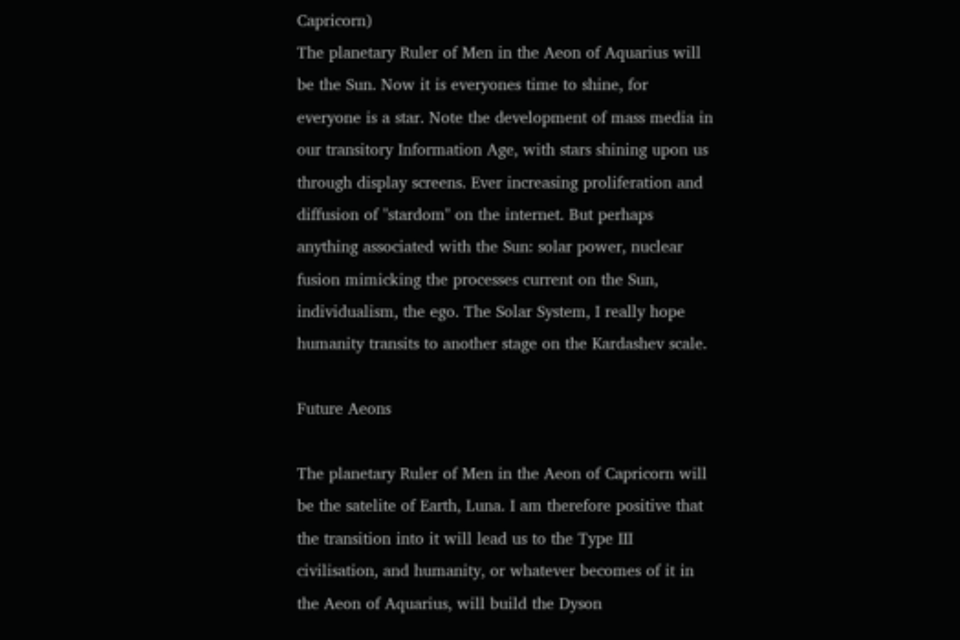Capricorn)
The planetary Ruler of Men in the Aeon of Aquarius will be the Sun. Now it is everyones time to shine, for everyone is a star. Note the development of mass media in our transitory Information Age, with stars shining upon us through display screens. Ever increasing proliferation and diffusion of "stardom" on the internet. But perhaps anything associated with the Sun: solar power, nuclear fusion mimicking the processes current on the Sun, individualism, the ego. The Solar System, I really hope humanity transits to another stage on the Kardashev scale.

Future Aeons

The planetary Ruler of Men in the Aeon of Capricorn will be the satelite of Earth, Luna. I am therefore positive that the transition into it will lead us to the Type III civilisation, and humanity, or whatever becomes of it in the Aeon of Aquarius, will build the Dyson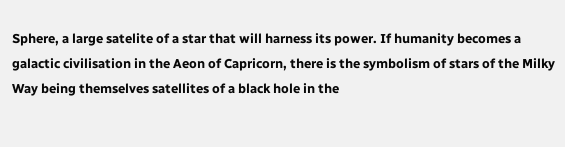Sphere, a large satelite of a star that will harness its power. If humanity becomes a galactic civilisation in the Aeon of Capricorn, there is the symbolism of stars of the Milky Way being themselves satellites of a black hole in the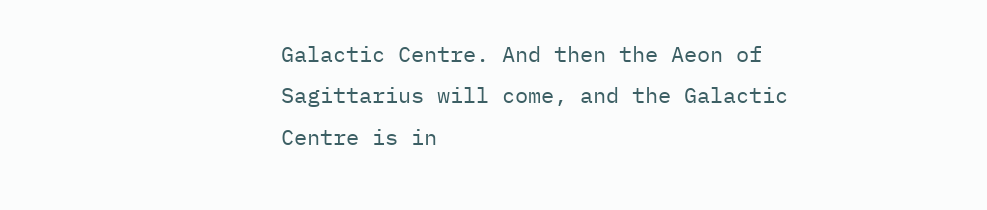Galactic Centre. And then the Aeon of Sagittarius will come, and the Galactic Centre is in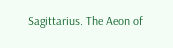Sagittarius. The Aeon of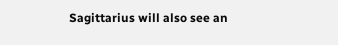Sagittarius will also see an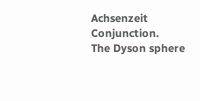Achsenzeit Conjunction.
The Dyson sphere